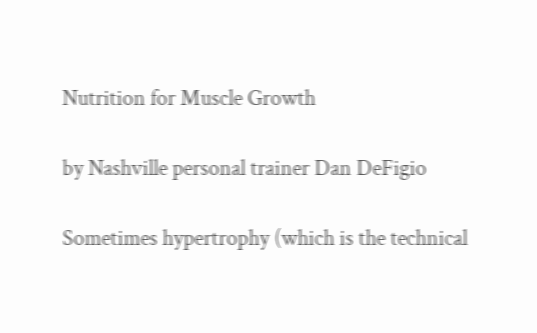Nutrition for Muscle Growth

by Nashville personal trainer Dan DeFigio

Sometimes hypertrophy (which is the technical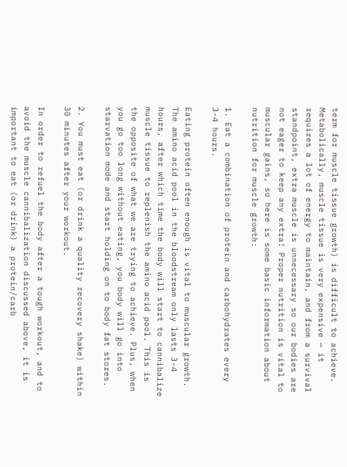term for muscle tissue growth) is difficult to achieve. Metabolically, muscle tissue is very expensive — it requires a lot of energy to maintain, and from a survival standpoint, extra muscle is unnecessary so our bodies are not eager to keep any extra! Proper nutrition is vital to muscular gains, so here is some basic information about nutrition for muscle growth:

1. Eat a combination of protein and carbohydrates every 3-4 hours.

Eating protein often enough is vital to muscular growth. The amino acid pool in the bloodstream only lasts 3-4 hours, after which time the body will start to cannibalize muscle tissue to replenish the amino acid pool. This is the opposite of what we are trying to achieve. Plus, when you go too long without eating, you body will go into starvation mode and start holding on to body fat stores.

2. You must eat (or drink a quality recovery shake) within 30 minutes after your workout.

In order to refuel the body after a tough workout, and to avoid the muscle cannibalization discussed above, it is important to eat (or drink) a protein/carb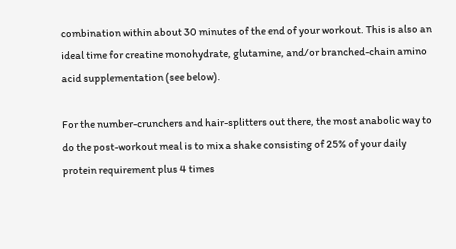combination within about 30 minutes of the end of your workout. This is also an ideal time for creatine monohydrate, glutamine, and/or branched-chain amino acid supplementation (see below).

For the number-crunchers and hair-splitters out there, the most anabolic way to do the post-workout meal is to mix a shake consisting of 25% of your daily protein requirement plus 4 times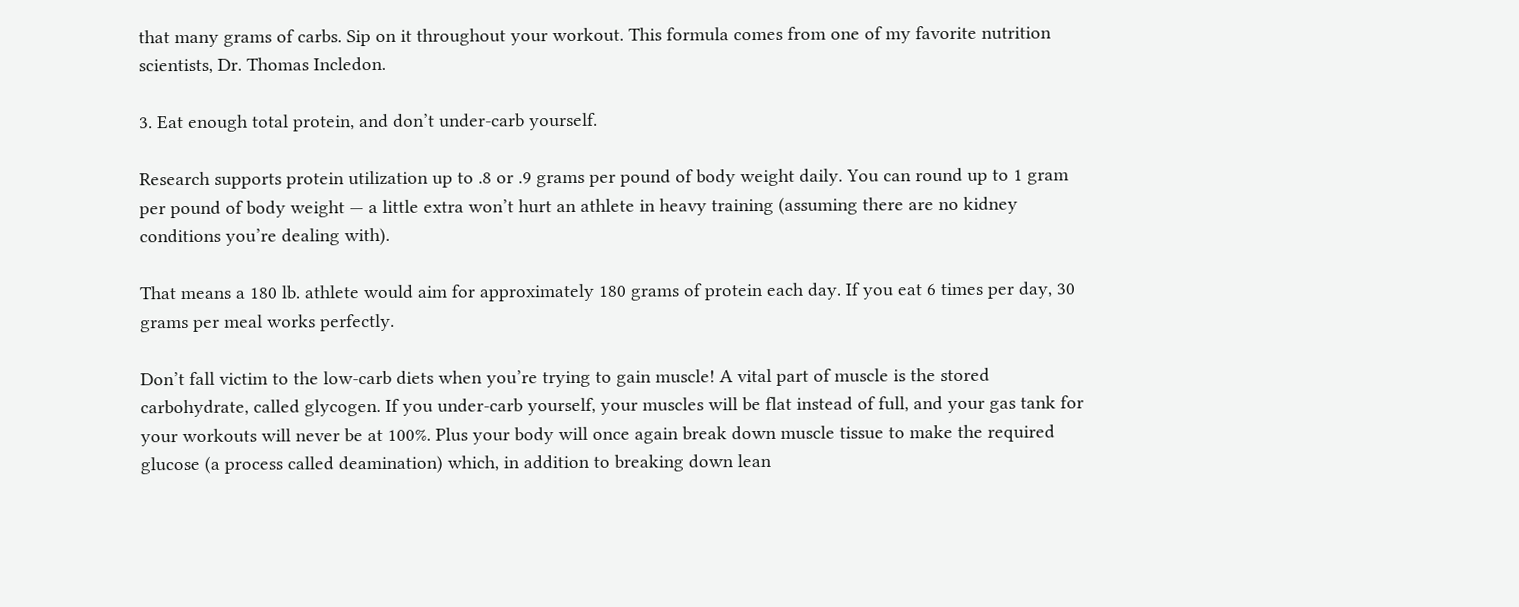that many grams of carbs. Sip on it throughout your workout. This formula comes from one of my favorite nutrition scientists, Dr. Thomas Incledon.

3. Eat enough total protein, and don’t under-carb yourself.

Research supports protein utilization up to .8 or .9 grams per pound of body weight daily. You can round up to 1 gram per pound of body weight — a little extra won’t hurt an athlete in heavy training (assuming there are no kidney conditions you’re dealing with).

That means a 180 lb. athlete would aim for approximately 180 grams of protein each day. If you eat 6 times per day, 30 grams per meal works perfectly.

Don’t fall victim to the low-carb diets when you’re trying to gain muscle! A vital part of muscle is the stored carbohydrate, called glycogen. If you under-carb yourself, your muscles will be flat instead of full, and your gas tank for your workouts will never be at 100%. Plus your body will once again break down muscle tissue to make the required glucose (a process called deamination) which, in addition to breaking down lean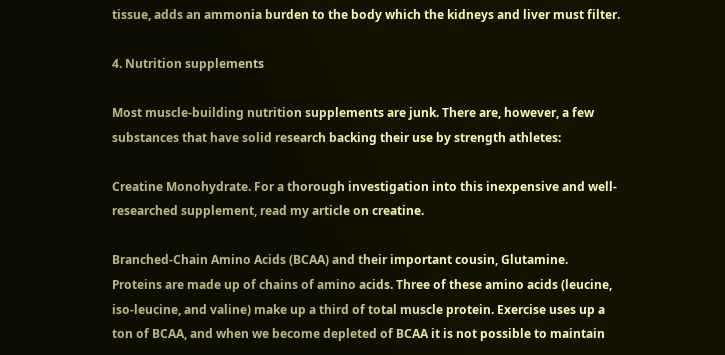tissue, adds an ammonia burden to the body which the kidneys and liver must filter.

4. Nutrition supplements

Most muscle-building nutrition supplements are junk. There are, however, a few substances that have solid research backing their use by strength athletes:

Creatine Monohydrate. For a thorough investigation into this inexpensive and well-researched supplement, read my article on creatine.

Branched-Chain Amino Acids (BCAA) and their important cousin, Glutamine.
Proteins are made up of chains of amino acids. Three of these amino acids (leucine, iso-leucine, and valine) make up a third of total muscle protein. Exercise uses up a ton of BCAA, and when we become depleted of BCAA it is not possible to maintain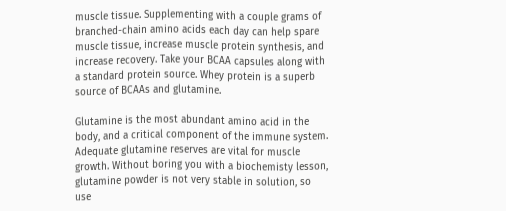muscle tissue. Supplementing with a couple grams of branched-chain amino acids each day can help spare muscle tissue, increase muscle protein synthesis, and increase recovery. Take your BCAA capsules along with a standard protein source. Whey protein is a superb source of BCAAs and glutamine.

Glutamine is the most abundant amino acid in the body, and a critical component of the immune system. Adequate glutamine reserves are vital for muscle growth. Without boring you with a biochemisty lesson, glutamine powder is not very stable in solution, so use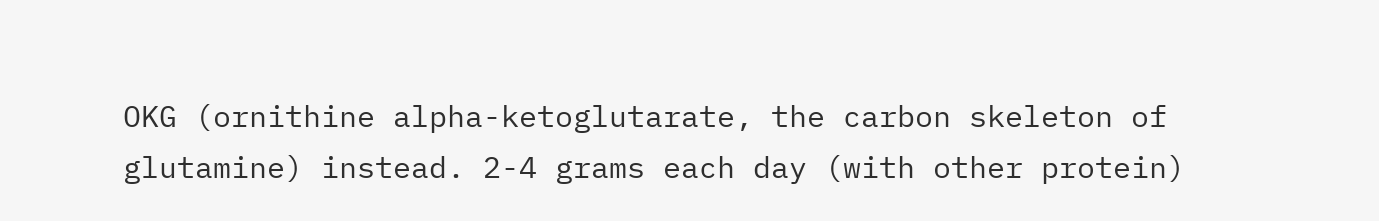OKG (ornithine alpha-ketoglutarate, the carbon skeleton of glutamine) instead. 2-4 grams each day (with other protein)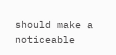should make a noticeable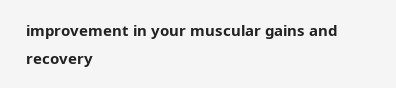improvement in your muscular gains and recovery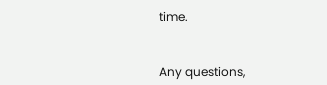time.


Any questions,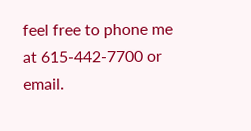feel free to phone me at 615-442-7700 or email.